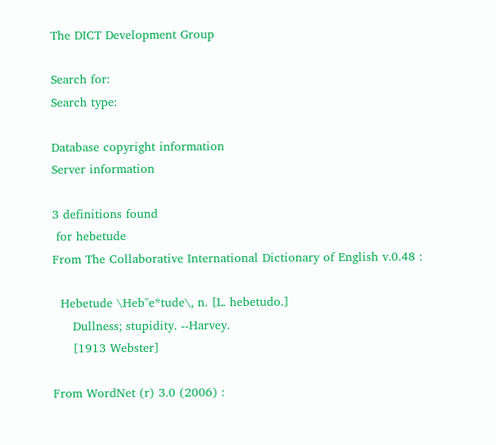The DICT Development Group

Search for:
Search type:

Database copyright information
Server information

3 definitions found
 for hebetude
From The Collaborative International Dictionary of English v.0.48 :

  Hebetude \Heb"e*tude\, n. [L. hebetudo.]
     Dullness; stupidity. --Harvey.
     [1913 Webster]

From WordNet (r) 3.0 (2006) :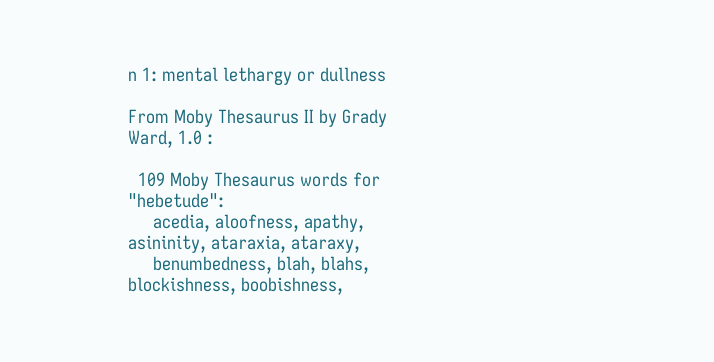n 1: mental lethargy or dullness

From Moby Thesaurus II by Grady Ward, 1.0 :

  109 Moby Thesaurus words for "hebetude":
     acedia, aloofness, apathy, asininity, ataraxia, ataraxy,
     benumbedness, blah, blahs, blockishness, boobishness,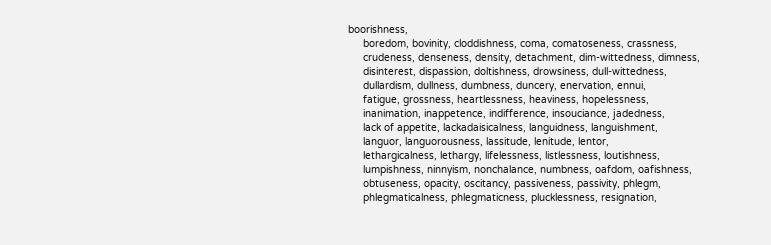boorishness,
     boredom, bovinity, cloddishness, coma, comatoseness, crassness,
     crudeness, denseness, density, detachment, dim-wittedness, dimness,
     disinterest, dispassion, doltishness, drowsiness, dull-wittedness,
     dullardism, dullness, dumbness, duncery, enervation, ennui,
     fatigue, grossness, heartlessness, heaviness, hopelessness,
     inanimation, inappetence, indifference, insouciance, jadedness,
     lack of appetite, lackadaisicalness, languidness, languishment,
     languor, languorousness, lassitude, lenitude, lentor,
     lethargicalness, lethargy, lifelessness, listlessness, loutishness,
     lumpishness, ninnyism, nonchalance, numbness, oafdom, oafishness,
     obtuseness, opacity, oscitancy, passiveness, passivity, phlegm,
     phlegmaticalness, phlegmaticness, plucklessness, resignation,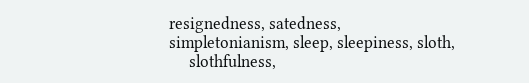resignedness, satedness, simpletonianism, sleep, sleepiness, sloth,
     slothfulness,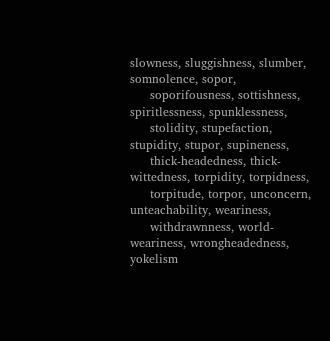slowness, sluggishness, slumber, somnolence, sopor,
     soporifousness, sottishness, spiritlessness, spunklessness,
     stolidity, stupefaction, stupidity, stupor, supineness,
     thick-headedness, thick-wittedness, torpidity, torpidness,
     torpitude, torpor, unconcern, unteachability, weariness,
     withdrawnness, world-weariness, wrongheadedness, yokelism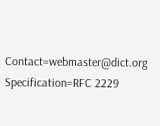Contact=webmaster@dict.org Specification=RFC 2229